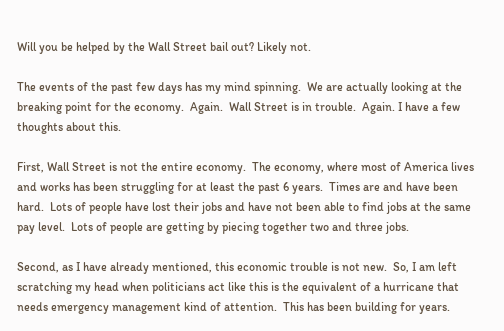Will you be helped by the Wall Street bail out? Likely not.

The events of the past few days has my mind spinning.  We are actually looking at the breaking point for the economy.  Again.  Wall Street is in trouble.  Again. I have a few thoughts about this.

First, Wall Street is not the entire economy.  The economy, where most of America lives and works has been struggling for at least the past 6 years.  Times are and have been hard.  Lots of people have lost their jobs and have not been able to find jobs at the same pay level.  Lots of people are getting by piecing together two and three jobs.

Second, as I have already mentioned, this economic trouble is not new.  So, I am left scratching my head when politicians act like this is the equivalent of a hurricane that needs emergency management kind of attention.  This has been building for years.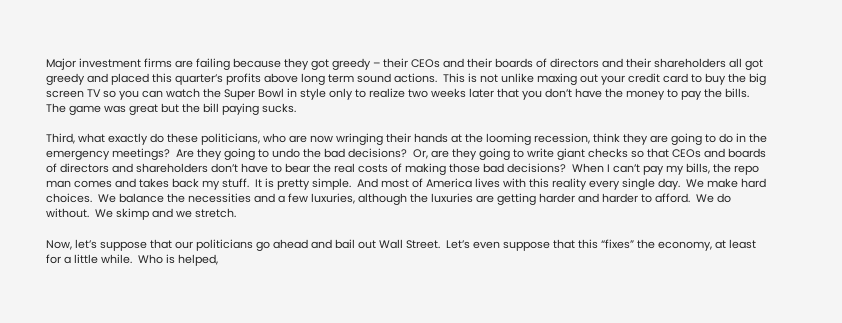Major investment firms are failing because they got greedy – their CEOs and their boards of directors and their shareholders all got greedy and placed this quarter’s profits above long term sound actions.  This is not unlike maxing out your credit card to buy the big screen TV so you can watch the Super Bowl in style only to realize two weeks later that you don’t have the money to pay the bills.  The game was great but the bill paying sucks.

Third, what exactly do these politicians, who are now wringing their hands at the looming recession, think they are going to do in the emergency meetings?  Are they going to undo the bad decisions?  Or, are they going to write giant checks so that CEOs and boards of directors and shareholders don’t have to bear the real costs of making those bad decisions?  When I can’t pay my bills, the repo man comes and takes back my stuff.  It is pretty simple.  And most of America lives with this reality every single day.  We make hard choices.  We balance the necessities and a few luxuries, although the luxuries are getting harder and harder to afford.  We do without.  We skimp and we stretch.

Now, let’s suppose that our politicians go ahead and bail out Wall Street.  Let’s even suppose that this “fixes” the economy, at least for a little while.  Who is helped,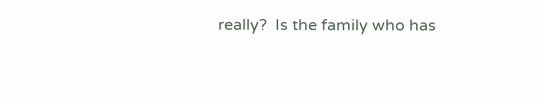really?  Is the family who has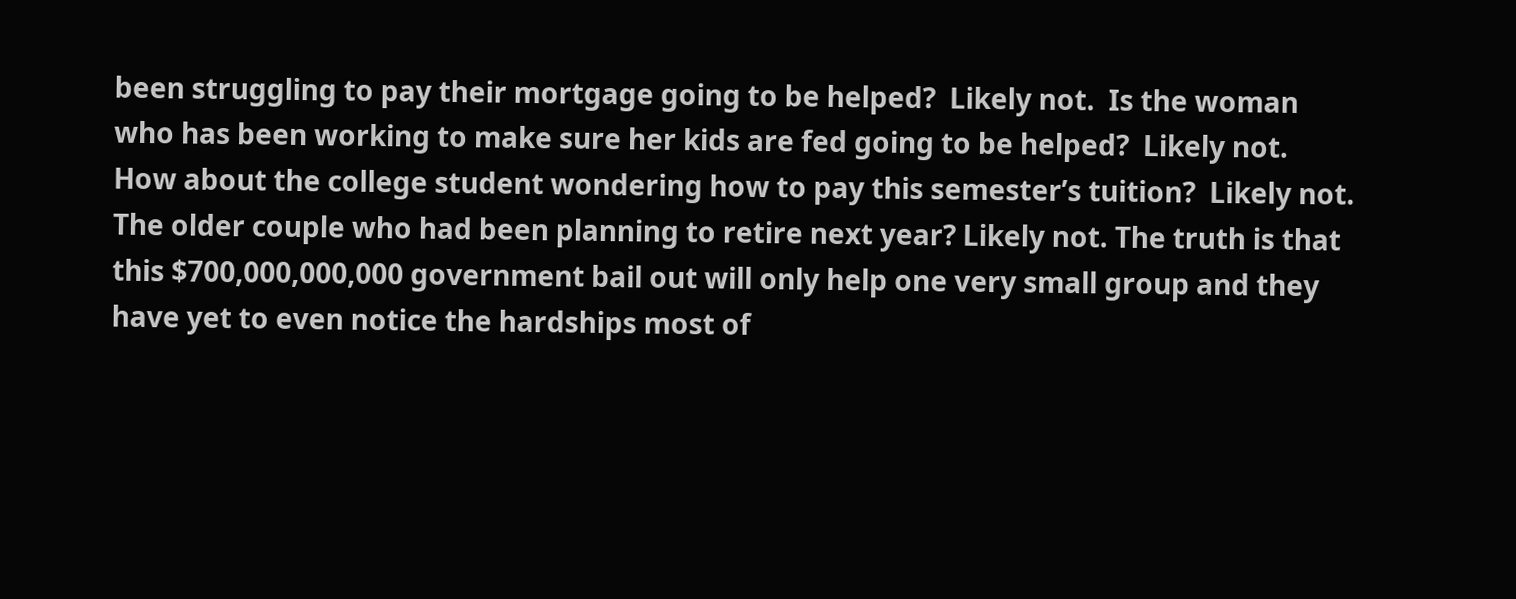been struggling to pay their mortgage going to be helped?  Likely not.  Is the woman who has been working to make sure her kids are fed going to be helped?  Likely not.  How about the college student wondering how to pay this semester’s tuition?  Likely not.  The older couple who had been planning to retire next year? Likely not. The truth is that this $700,000,000,000 government bail out will only help one very small group and they have yet to even notice the hardships most of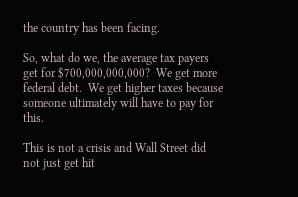the country has been facing.

So, what do we, the average tax payers get for $700,000,000,000?  We get more federal debt.  We get higher taxes because someone ultimately will have to pay for this.

This is not a crisis and Wall Street did not just get hit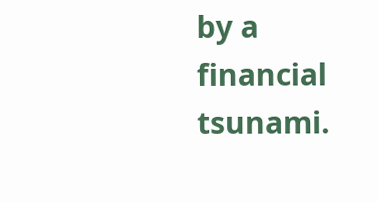by a financial tsunami.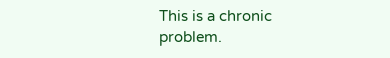This is a chronic problem.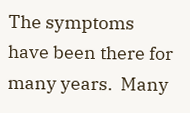The symptoms have been there for many years.  Many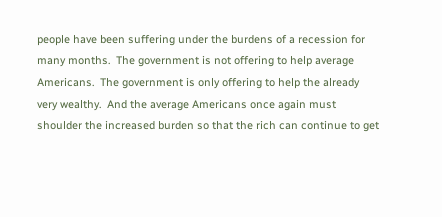people have been suffering under the burdens of a recession for many months.  The government is not offering to help average Americans.  The government is only offering to help the already very wealthy.  And the average Americans once again must shoulder the increased burden so that the rich can continue to get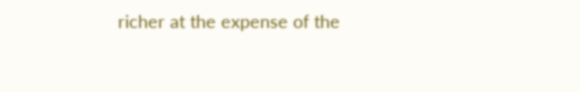richer at the expense of the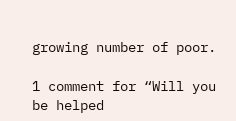growing number of poor.

1 comment for “Will you be helped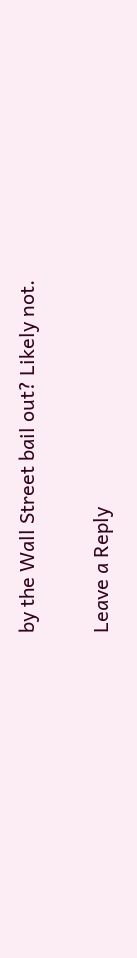by the Wall Street bail out? Likely not.

Leave a Reply